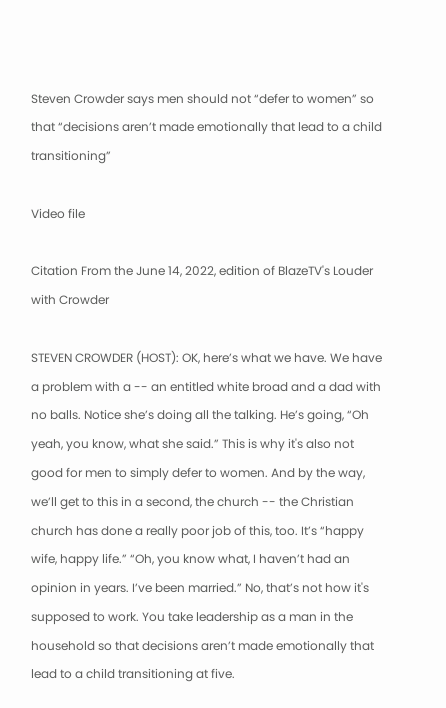Steven Crowder says men should not “defer to women” so that “decisions aren’t made emotionally that lead to a child transitioning”

Video file

Citation From the June 14, 2022, edition of BlazeTV's Louder with Crowder

STEVEN CROWDER (HOST): OK, here’s what we have. We have a problem with a -- an entitled white broad and a dad with no balls. Notice she’s doing all the talking. He’s going, “Oh yeah, you know, what she said.” This is why it's also not good for men to simply defer to women. And by the way, we’ll get to this in a second, the church -- the Christian church has done a really poor job of this, too. It’s “happy wife, happy life.” “Oh, you know what, I haven’t had an opinion in years. I’ve been married.” No, that’s not how it's supposed to work. You take leadership as a man in the household so that decisions aren’t made emotionally that lead to a child transitioning at five.